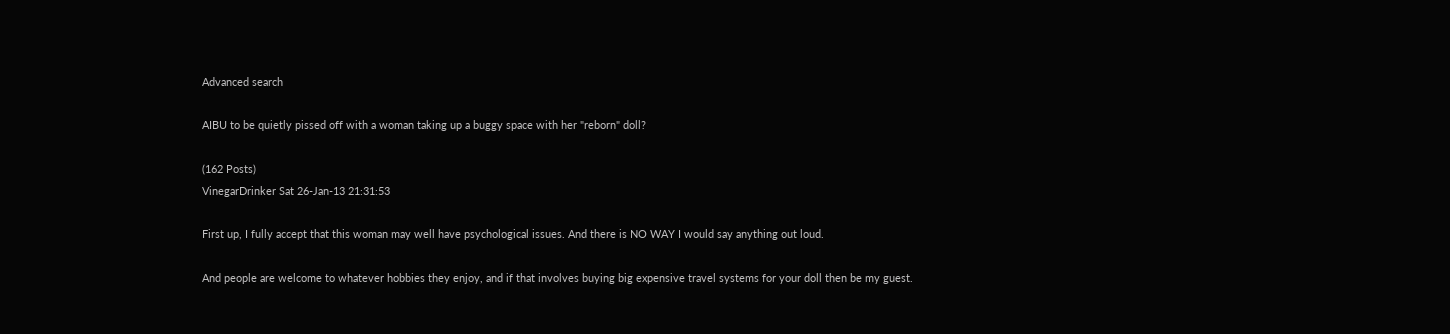Advanced search

AIBU to be quietly pissed off with a woman taking up a buggy space with her "reborn" doll?

(162 Posts)
VinegarDrinker Sat 26-Jan-13 21:31:53

First up, I fully accept that this woman may well have psychological issues. And there is NO WAY I would say anything out loud.

And people are welcome to whatever hobbies they enjoy, and if that involves buying big expensive travel systems for your doll then be my guest.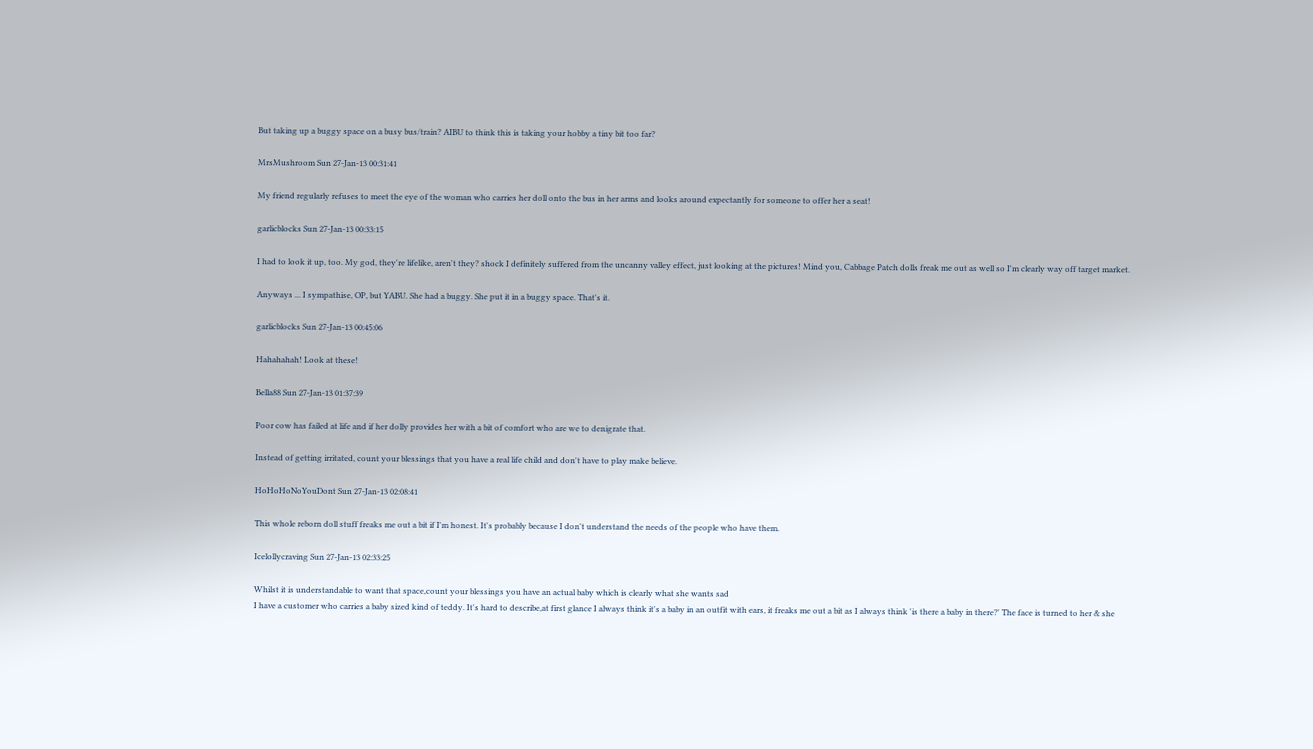But taking up a buggy space on a busy bus/train? AIBU to think this is taking your hobby a tiny bit too far?

MrsMushroom Sun 27-Jan-13 00:31:41

My friend regularly refuses to meet the eye of the woman who carries her doll onto the bus in her arms and looks around expectantly for someone to offer her a seat!

garlicblocks Sun 27-Jan-13 00:33:15

I had to look it up, too. My god, they're lifelike, aren't they? shock I definitely suffered from the uncanny valley effect, just looking at the pictures! Mind you, Cabbage Patch dolls freak me out as well so I'm clearly way off target market.

Anyways ... I sympathise, OP, but YABU. She had a buggy. She put it in a buggy space. That's it.

garlicblocks Sun 27-Jan-13 00:45:06

Hahahahah! Look at these!

Bella88 Sun 27-Jan-13 01:37:39

Poor cow has failed at life and if her dolly provides her with a bit of comfort who are we to denigrate that.

Instead of getting irritated, count your blessings that you have a real life child and don't have to play make believe.

HoHoHoNoYouDont Sun 27-Jan-13 02:08:41

This whole reborn doll stuff freaks me out a bit if I'm honest. It's probably because I don't understand the needs of the people who have them.

Icelollycraving Sun 27-Jan-13 02:33:25

Whilst it is understandable to want that space,count your blessings you have an actual baby which is clearly what she wants sad
I have a customer who carries a baby sized kind of teddy. It's hard to describe,at first glance I always think it's a baby in an outfit with ears, it freaks me out a bit as I always think 'is there a baby in there?' The face is turned to her & she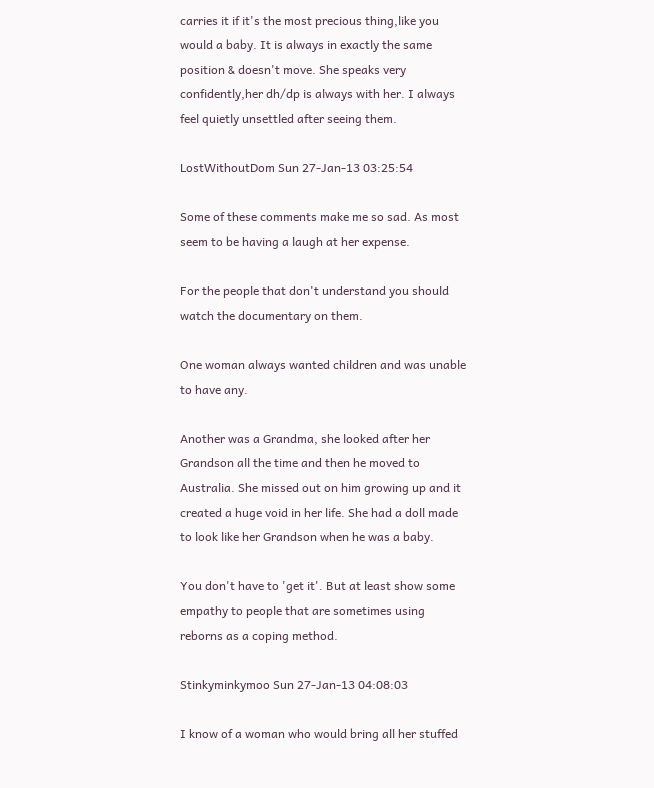carries it if it's the most precious thing,like you would a baby. It is always in exactly the same position & doesn't move. She speaks very confidently,her dh/dp is always with her. I always feel quietly unsettled after seeing them.

LostWithoutDom Sun 27-Jan-13 03:25:54

Some of these comments make me so sad. As most seem to be having a laugh at her expense.

For the people that don't understand you should watch the documentary on them.

One woman always wanted children and was unable to have any.

Another was a Grandma, she looked after her Grandson all the time and then he moved to Australia. She missed out on him growing up and it created a huge void in her life. She had a doll made to look like her Grandson when he was a baby.

You don't have to 'get it'. But at least show some empathy to people that are sometimes using reborns as a coping method.

Stinkyminkymoo Sun 27-Jan-13 04:08:03

I know of a woman who would bring all her stuffed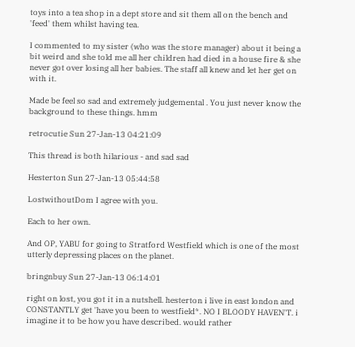toys into a tea shop in a dept store and sit them all on the bench and 'feed' them whilst having tea.

I commented to my sister (who was the store manager) about it being a bit weird and she told me all her children had died in a house fire & she never got over losing all her babies. The staff all knew and let her get on with it.

Made be feel so sad and extremely judgemental . You just never know the background to these things. hmm

retrocutie Sun 27-Jan-13 04:21:09

This thread is both hilarious - and sad sad

Hesterton Sun 27-Jan-13 05:44:58

LostwithoutDom I agree with you.

Each to her own.

And OP, YABU for going to Stratford Westfield which is one of the most utterly depressing places on the planet.

bringnbuy Sun 27-Jan-13 06:14:01

right on lost, you got it in a nutshell. hesterton i live in east london and CONSTANTLY get 'have you been to westfield*. NO I BLOODY HAVEN'T. i imagine it to be how you have described. would rather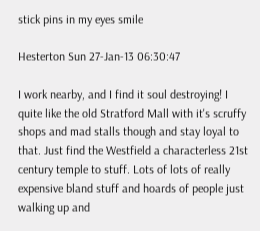stick pins in my eyes smile

Hesterton Sun 27-Jan-13 06:30:47

I work nearby, and I find it soul destroying! I quite like the old Stratford Mall with it's scruffy shops and mad stalls though and stay loyal to that. Just find the Westfield a characterless 21st century temple to stuff. Lots of lots of really expensive bland stuff and hoards of people just walking up and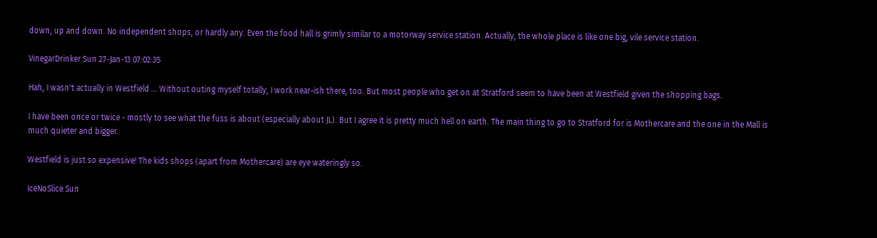down, up and down. No independent shops, or hardly any. Even the food hall is grimly similar to a motorway service station. Actually, the whole place is like one big, vile service station.

VinegarDrinker Sun 27-Jan-13 07:02:35

Hah, I wasn't actually in Westfield ... Without outing myself totally, I work near-ish there, too. But most people who get on at Stratford seem to have been at Westfield given the shopping bags.

I have been once or twice - mostly to see what the fuss is about (especially about JL). But I agree it is pretty much hell on earth. The main thing to go to Stratford for is Mothercare and the one in the Mall is much quieter and bigger.

Westfield is just so expensive! The kids shops (apart from Mothercare) are eye wateringly so.

IceNoSlice Sun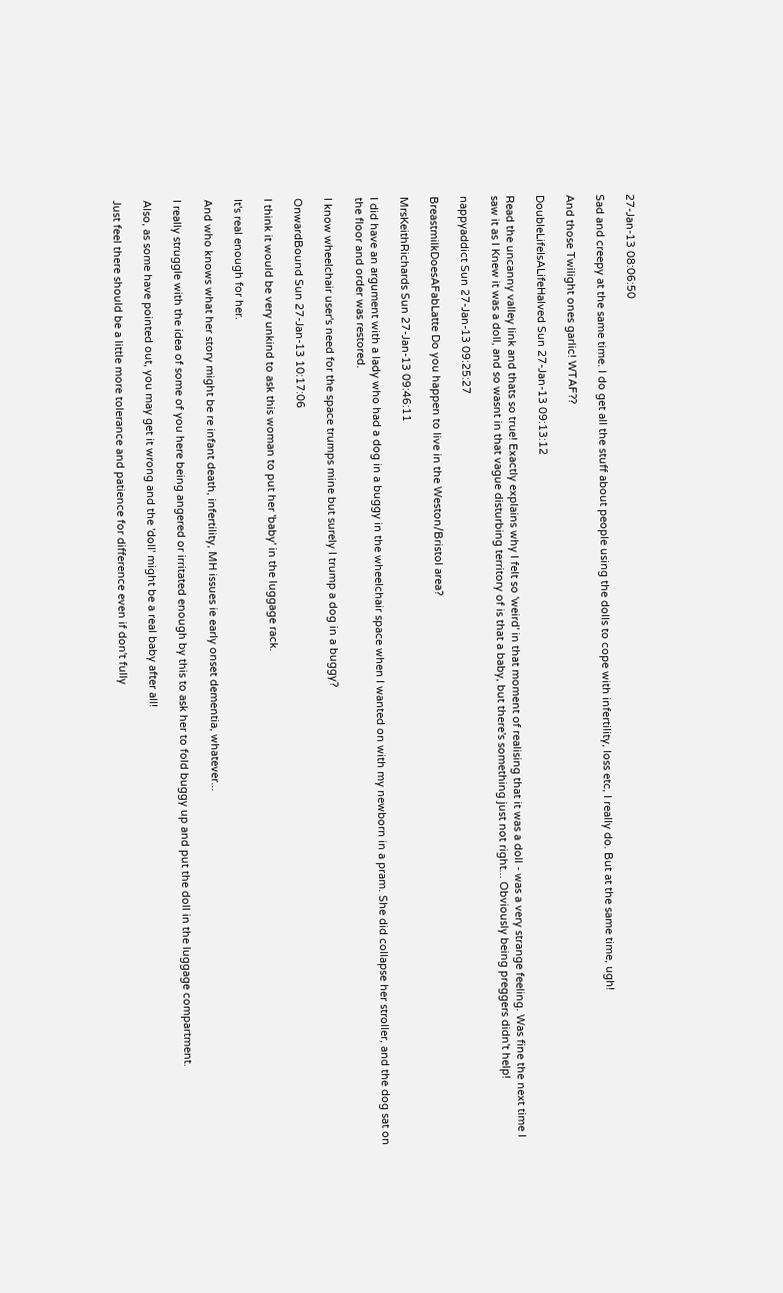27-Jan-13 08:06:50

Sad and creepy at the same time. I do get all the stuff about people using the dolls to cope with infertility, loss etc, I really do. But at the same time, ugh!

And those Twilight ones garlic! WTAF??

DoubleLifeIsALifeHalved Sun 27-Jan-13 09:13:12

Read the uncanny valley link and thats so true! Exactly explains why I felt so 'weird' in that moment of realising that it was a doll - was a very strange feeling. Was fine the next time I saw it as I Knew it was a doll, and so wasnt in that vague disturbing territory of is that a baby, but there's something just not right... Obviously being preggers didn't help!

nappyaddict Sun 27-Jan-13 09:25:27

BreastmilkDoesAFabLatte Do you happen to live in the Weston/Bristol area?

MrsKeithRichards Sun 27-Jan-13 09:46:11

I did have an argument with a lady who had a dog in a buggy in the wheelchair space when I wanted on with my newborn in a pram. She did collapse her stroller, and the dog sat on the floor and order was restored.

I know wheelchair user's need for the space trumps mine but surely I trump a dog in a buggy?

OnwardBound Sun 27-Jan-13 10:17:06

I think it would be very unkind to ask this woman to put her 'baby' in the luggage rack.

It's real enough for her.

And who knows what her story might be re infant death, infertility, MH issues ie early onset dementia, whatever...

I really struggle with the idea of some of you here being angered or irritated enough by this to ask her to fold buggy up and put the doll in the luggage compartment.

Also, as some have pointed out, you may get it wrong and the 'doll' might be a real baby after all!

Just feel there should be a little more tolerance and patience for difference even if don't fully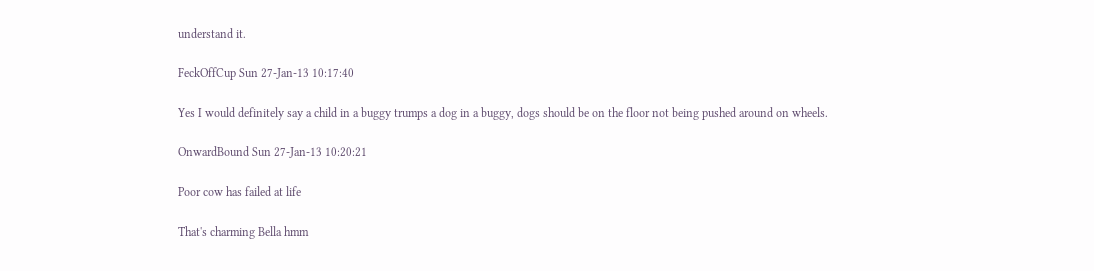understand it.

FeckOffCup Sun 27-Jan-13 10:17:40

Yes I would definitely say a child in a buggy trumps a dog in a buggy, dogs should be on the floor not being pushed around on wheels.

OnwardBound Sun 27-Jan-13 10:20:21

Poor cow has failed at life

That's charming Bella hmm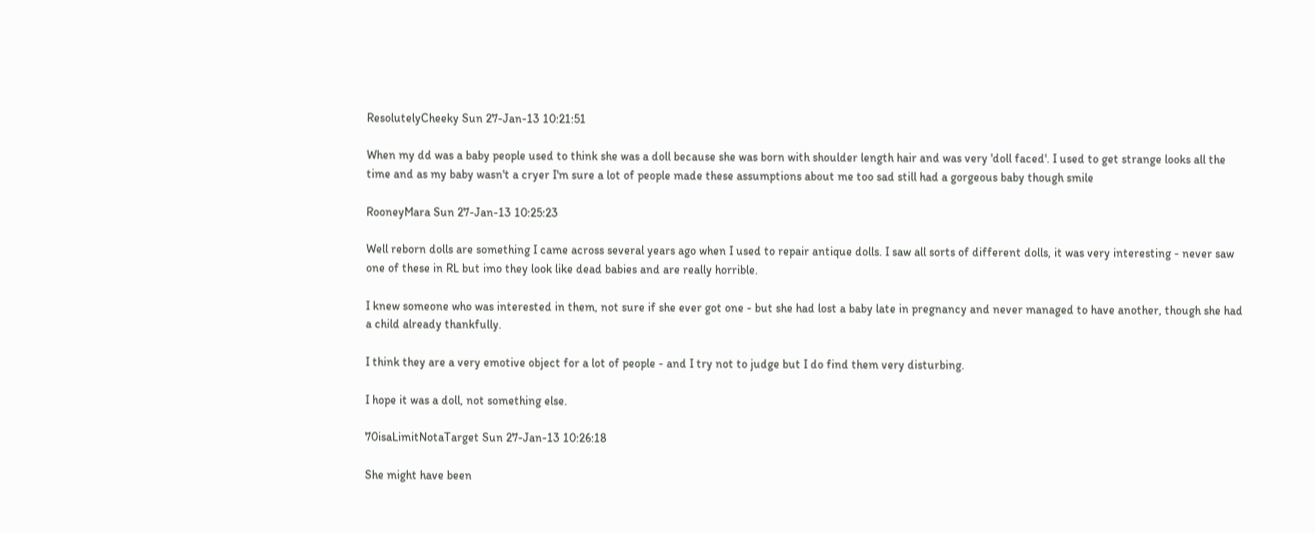ResolutelyCheeky Sun 27-Jan-13 10:21:51

When my dd was a baby people used to think she was a doll because she was born with shoulder length hair and was very 'doll faced'. I used to get strange looks all the time and as my baby wasn't a cryer I'm sure a lot of people made these assumptions about me too sad still had a gorgeous baby though smile

RooneyMara Sun 27-Jan-13 10:25:23

Well reborn dolls are something I came across several years ago when I used to repair antique dolls. I saw all sorts of different dolls, it was very interesting - never saw one of these in RL but imo they look like dead babies and are really horrible.

I knew someone who was interested in them, not sure if she ever got one - but she had lost a baby late in pregnancy and never managed to have another, though she had a child already thankfully.

I think they are a very emotive object for a lot of people - and I try not to judge but I do find them very disturbing.

I hope it was a doll, not something else.

70isaLimitNotaTarget Sun 27-Jan-13 10:26:18

She might have been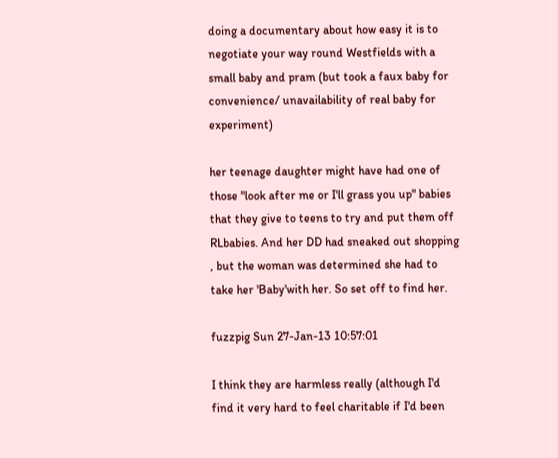doing a documentary about how easy it is to negotiate your way round Westfields with a small baby and pram (but took a faux baby for convenience/ unavailability of real baby for experiment)

her teenage daughter might have had one of those "look after me or I'll grass you up" babies that they give to teens to try and put them off RLbabies. And her DD had sneaked out shopping , but the woman was determined she had to take her 'Baby'with her. So set off to find her.

fuzzpig Sun 27-Jan-13 10:57:01

I think they are harmless really (although I'd find it very hard to feel charitable if I'd been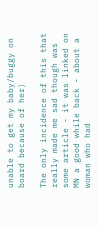unable to get my baby/buggy on board because of her)

The only incidence of this that really made me sad though was some article - it was linked on MN a good while back - about a woman who had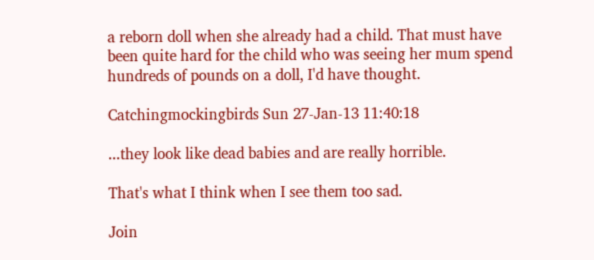a reborn doll when she already had a child. That must have been quite hard for the child who was seeing her mum spend hundreds of pounds on a doll, I'd have thought.

Catchingmockingbirds Sun 27-Jan-13 11:40:18

...they look like dead babies and are really horrible.

That's what I think when I see them too sad.

Join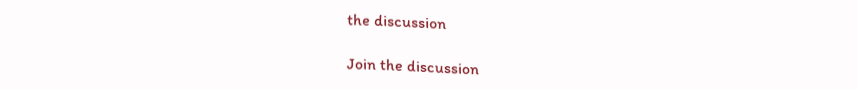the discussion

Join the discussion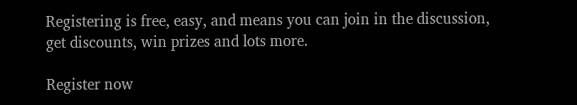Registering is free, easy, and means you can join in the discussion, get discounts, win prizes and lots more.

Register now